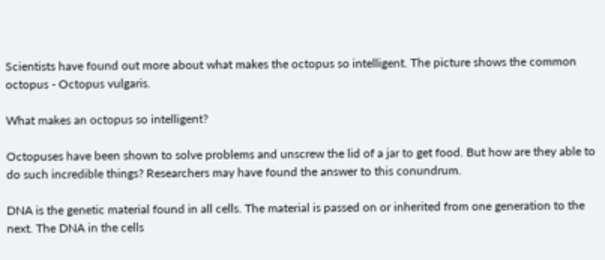Scientists have found out more about what makes the octopus so intelligent. The picture shows the common octopus - Octopus vulgaris.

What makes an octopus so intelligent?

Octopuses have been shown to solve problems and unscrew the lid of a jar to get food. But how are they able to do such incredible things? Researchers may have found the answer to this conundrum.

DNA is the genetic material found in all cells. The material is passed on or inherited from one generation to the next. The DNA in the cells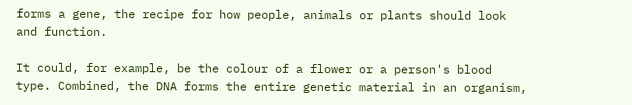forms a gene, the recipe for how people, animals or plants should look and function.

It could, for example, be the colour of a flower or a person's blood type. Combined, the DNA forms the entire genetic material in an organism,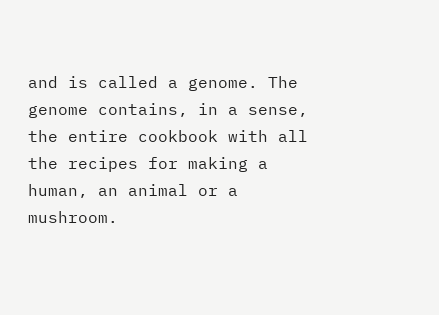and is called a genome. The genome contains, in a sense, the entire cookbook with all the recipes for making a human, an animal or a mushroom.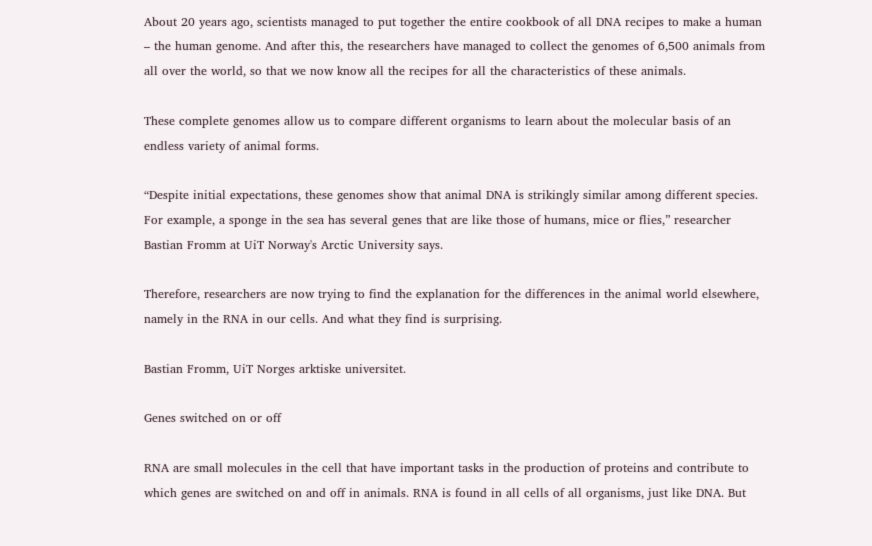About 20 years ago, scientists managed to put together the entire cookbook of all DNA recipes to make a human – the human genome. And after this, the researchers have managed to collect the genomes of 6,500 animals from all over the world, so that we now know all the recipes for all the characteristics of these animals.

These complete genomes allow us to compare different organisms to learn about the molecular basis of an endless variety of animal forms.

“Despite initial expectations, these genomes show that animal DNA is strikingly similar among different species. For example, a sponge in the sea has several genes that are like those of humans, mice or flies,” researcher Bastian Fromm at UiT Norway's Arctic University says.

Therefore, researchers are now trying to find the explanation for the differences in the animal world elsewhere, namely in the RNA in our cells. And what they find is surprising.

Bastian Fromm, UiT Norges arktiske universitet.

Genes switched on or off

RNA are small molecules in the cell that have important tasks in the production of proteins and contribute to which genes are switched on and off in animals. RNA is found in all cells of all organisms, just like DNA. But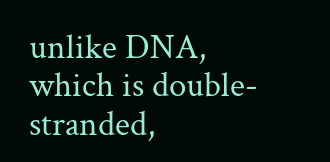unlike DNA, which is double-stranded,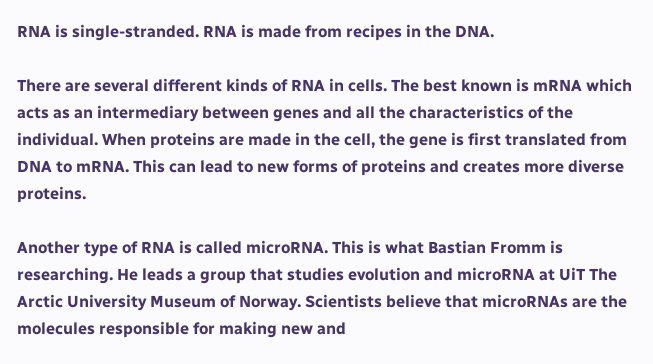RNA is single-stranded. RNA is made from recipes in the DNA.

There are several different kinds of RNA in cells. The best known is mRNA which acts as an intermediary between genes and all the characteristics of the individual. When proteins are made in the cell, the gene is first translated from DNA to mRNA. This can lead to new forms of proteins and creates more diverse proteins.

Another type of RNA is called microRNA. This is what Bastian Fromm is researching. He leads a group that studies evolution and microRNA at UiT The Arctic University Museum of Norway. Scientists believe that microRNAs are the molecules responsible for making new and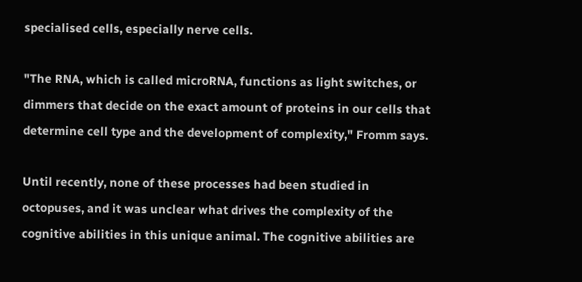specialised cells, especially nerve cells.

"The RNA, which is called microRNA, functions as light switches, or dimmers that decide on the exact amount of proteins in our cells that determine cell type and the development of complexity," Fromm says.

Until recently, none of these processes had been studied in octopuses, and it was unclear what drives the complexity of the cognitive abilities in this unique animal. The cognitive abilities are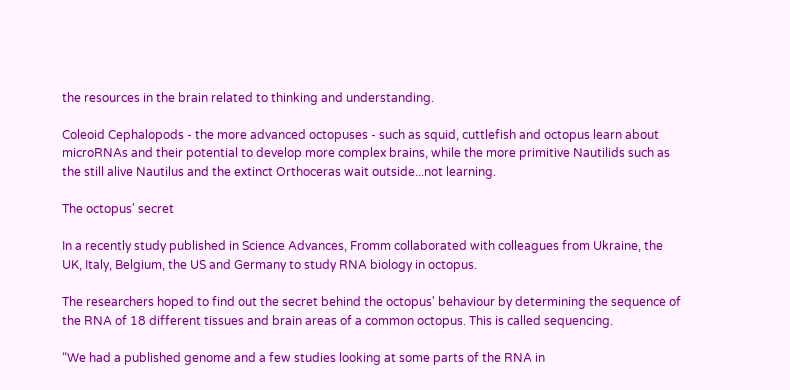the resources in the brain related to thinking and understanding.

Coleoid Cephalopods - the more advanced octopuses - such as squid, cuttlefish and octopus learn about microRNAs and their potential to develop more complex brains, while the more primitive Nautilids such as the still alive Nautilus and the extinct Orthoceras wait outside...not learning.

The octopus' secret

In a recently study published in Science Advances, Fromm collaborated with colleagues from Ukraine, the UK, Italy, Belgium, the US and Germany to study RNA biology in octopus.

The researchers hoped to find out the secret behind the octopus' behaviour by determining the sequence of the RNA of 18 different tissues and brain areas of a common octopus. This is called sequencing.

“We had a published genome and a few studies looking at some parts of the RNA in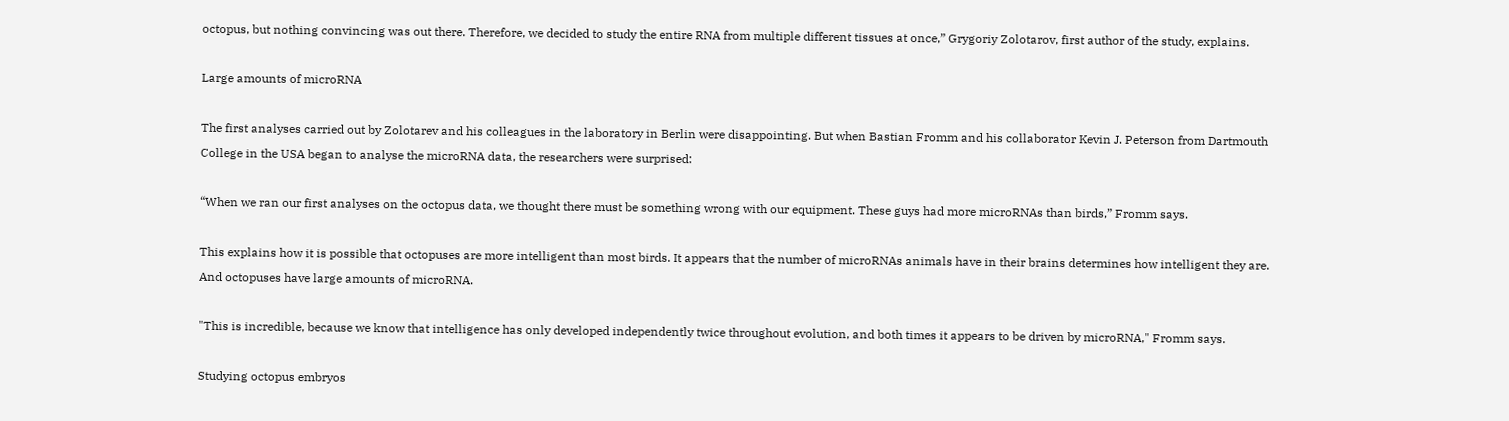octopus, but nothing convincing was out there. Therefore, we decided to study the entire RNA from multiple different tissues at once,” Grygoriy Zolotarov, first author of the study, explains.

Large amounts of microRNA

The first analyses carried out by Zolotarev and his colleagues in the laboratory in Berlin were disappointing. But when Bastian Fromm and his collaborator Kevin J. Peterson from Dartmouth College in the USA began to analyse the microRNA data, the researchers were surprised:

“When we ran our first analyses on the octopus data, we thought there must be something wrong with our equipment. These guys had more microRNAs than birds,” Fromm says.

This explains how it is possible that octopuses are more intelligent than most birds. It appears that the number of microRNAs animals have in their brains determines how intelligent they are. And octopuses have large amounts of microRNA.

"This is incredible, because we know that intelligence has only developed independently twice throughout evolution, and both times it appears to be driven by microRNA," Fromm says.

Studying octopus embryos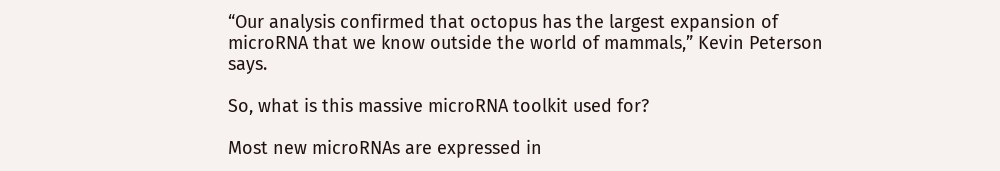“Our analysis confirmed that octopus has the largest expansion of microRNA that we know outside the world of mammals,” Kevin Peterson says.

So, what is this massive microRNA toolkit used for?

Most new microRNAs are expressed in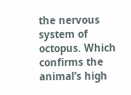the nervous system of octopus. Which confirms the animal’s high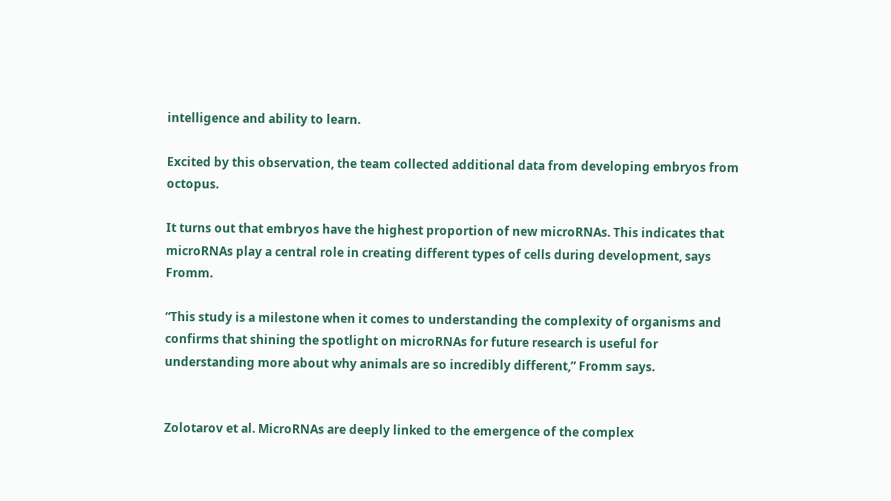intelligence and ability to learn.

Excited by this observation, the team collected additional data from developing embryos from octopus.

It turns out that embryos have the highest proportion of new microRNAs. This indicates that microRNAs play a central role in creating different types of cells during development, says Fromm.

“This study is a milestone when it comes to understanding the complexity of organisms and confirms that shining the spotlight on microRNAs for future research is useful for understanding more about why animals are so incredibly different,” Fromm says.


Zolotarov et al. MicroRNAs are deeply linked to the emergence of the complex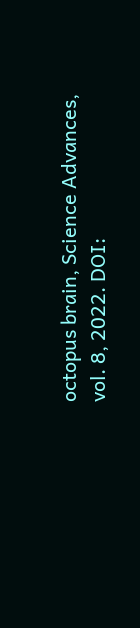octopus brain, Science Advances, vol. 8, 2022. DOI: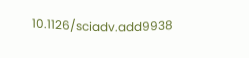10.1126/sciadv.add9938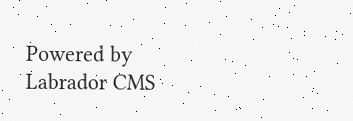Powered by Labrador CMS